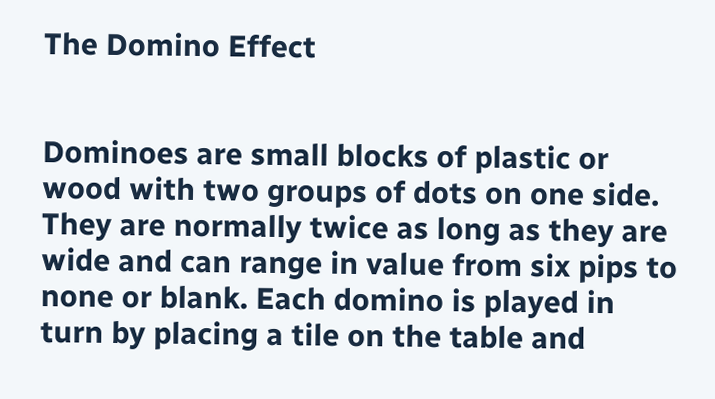The Domino Effect


Dominoes are small blocks of plastic or wood with two groups of dots on one side. They are normally twice as long as they are wide and can range in value from six pips to none or blank. Each domino is played in turn by placing a tile on the table and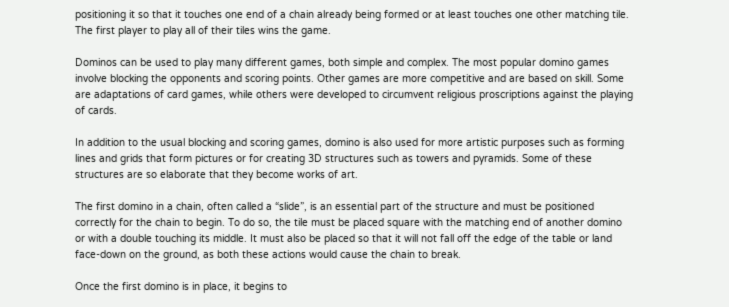positioning it so that it touches one end of a chain already being formed or at least touches one other matching tile. The first player to play all of their tiles wins the game.

Dominos can be used to play many different games, both simple and complex. The most popular domino games involve blocking the opponents and scoring points. Other games are more competitive and are based on skill. Some are adaptations of card games, while others were developed to circumvent religious proscriptions against the playing of cards.

In addition to the usual blocking and scoring games, domino is also used for more artistic purposes such as forming lines and grids that form pictures or for creating 3D structures such as towers and pyramids. Some of these structures are so elaborate that they become works of art.

The first domino in a chain, often called a “slide”, is an essential part of the structure and must be positioned correctly for the chain to begin. To do so, the tile must be placed square with the matching end of another domino or with a double touching its middle. It must also be placed so that it will not fall off the edge of the table or land face-down on the ground, as both these actions would cause the chain to break.

Once the first domino is in place, it begins to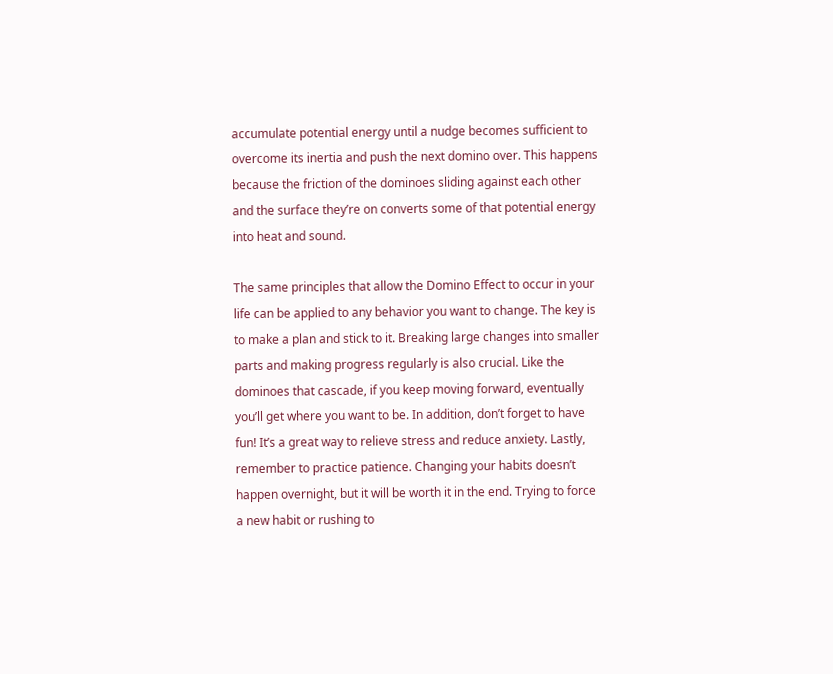accumulate potential energy until a nudge becomes sufficient to overcome its inertia and push the next domino over. This happens because the friction of the dominoes sliding against each other and the surface they’re on converts some of that potential energy into heat and sound.

The same principles that allow the Domino Effect to occur in your life can be applied to any behavior you want to change. The key is to make a plan and stick to it. Breaking large changes into smaller parts and making progress regularly is also crucial. Like the dominoes that cascade, if you keep moving forward, eventually you’ll get where you want to be. In addition, don’t forget to have fun! It’s a great way to relieve stress and reduce anxiety. Lastly, remember to practice patience. Changing your habits doesn’t happen overnight, but it will be worth it in the end. Trying to force a new habit or rushing to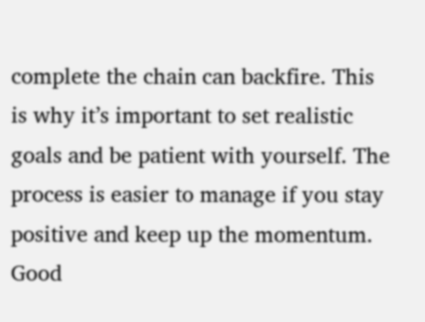complete the chain can backfire. This is why it’s important to set realistic goals and be patient with yourself. The process is easier to manage if you stay positive and keep up the momentum. Good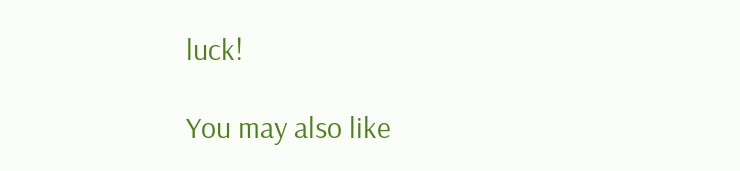luck!

You may also like